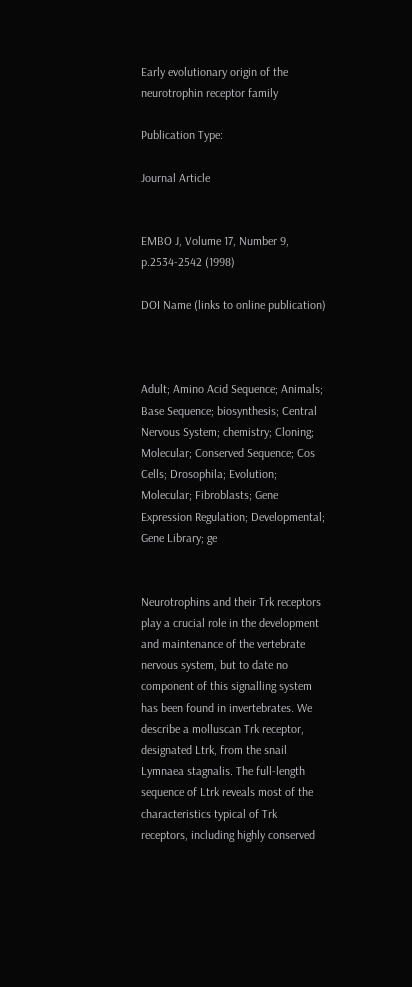Early evolutionary origin of the neurotrophin receptor family

Publication Type:

Journal Article


EMBO J, Volume 17, Number 9, p.2534-2542 (1998)

DOI Name (links to online publication)



Adult; Amino Acid Sequence; Animals; Base Sequence; biosynthesis; Central Nervous System; chemistry; Cloning; Molecular; Conserved Sequence; Cos Cells; Drosophila; Evolution; Molecular; Fibroblasts; Gene Expression Regulation; Developmental; Gene Library; ge


Neurotrophins and their Trk receptors play a crucial role in the development and maintenance of the vertebrate nervous system, but to date no component of this signalling system has been found in invertebrates. We describe a molluscan Trk receptor, designated Ltrk, from the snail Lymnaea stagnalis. The full-length sequence of Ltrk reveals most of the characteristics typical of Trk receptors, including highly conserved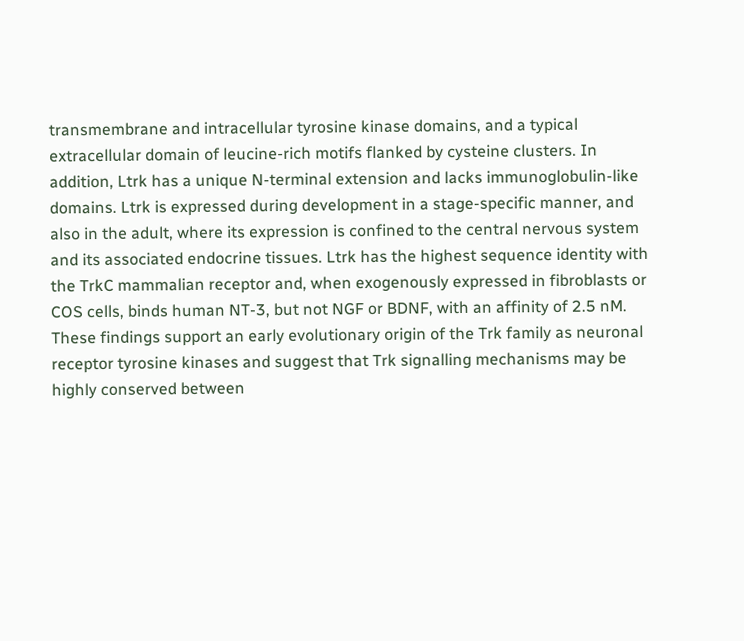transmembrane and intracellular tyrosine kinase domains, and a typical extracellular domain of leucine-rich motifs flanked by cysteine clusters. In addition, Ltrk has a unique N-terminal extension and lacks immunoglobulin-like domains. Ltrk is expressed during development in a stage-specific manner, and also in the adult, where its expression is confined to the central nervous system and its associated endocrine tissues. Ltrk has the highest sequence identity with the TrkC mammalian receptor and, when exogenously expressed in fibroblasts or COS cells, binds human NT-3, but not NGF or BDNF, with an affinity of 2.5 nM. These findings support an early evolutionary origin of the Trk family as neuronal receptor tyrosine kinases and suggest that Trk signalling mechanisms may be highly conserved between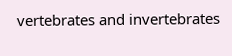vertebrates and invertebrates